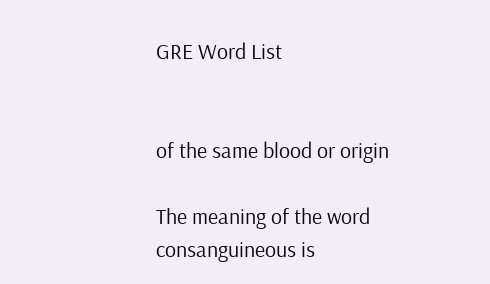GRE Word List


of the same blood or origin

The meaning of the word consanguineous is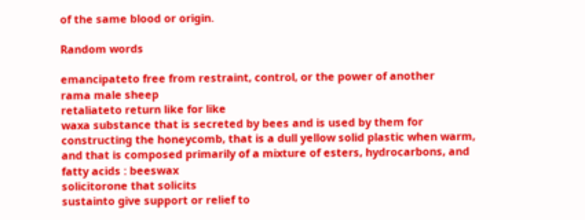of the same blood or origin.

Random words

emancipateto free from restraint, control, or the power of another
rama male sheep
retaliateto return like for like
waxa substance that is secreted by bees and is used by them for constructing the honeycomb, that is a dull yellow solid plastic when warm, and that is composed primarily of a mixture of esters, hydrocarbons, and fatty acids : beeswax
solicitorone that solicits
sustainto give support or relief to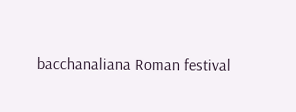bacchanaliana Roman festival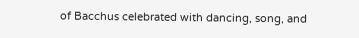of Bacchus celebrated with dancing, song, and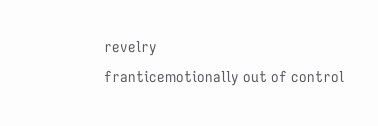revelry
franticemotionally out of control